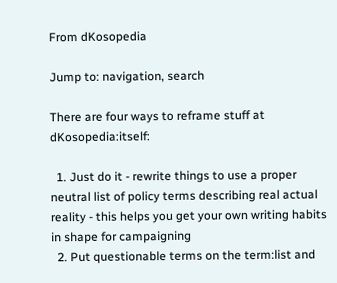From dKosopedia

Jump to: navigation, search

There are four ways to reframe stuff at dKosopedia:itself:

  1. Just do it - rewrite things to use a proper neutral list of policy terms describing real actual reality - this helps you get your own writing habits in shape for campaigning
  2. Put questionable terms on the term:list and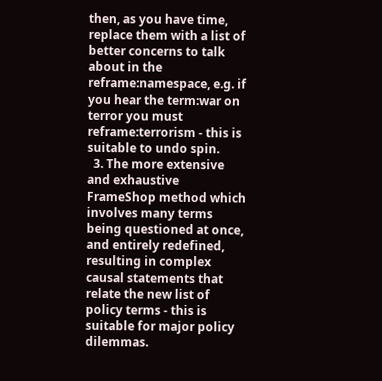then, as you have time, replace them with a list of better concerns to talk about in the reframe:namespace, e.g. if you hear the term:war on terror you must reframe:terrorism - this is suitable to undo spin.
  3. The more extensive and exhaustive FrameShop method which involves many terms being questioned at once, and entirely redefined, resulting in complex causal statements that relate the new list of policy terms - this is suitable for major policy dilemmas.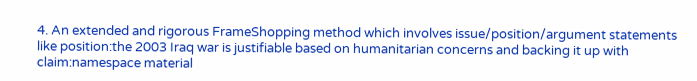4. An extended and rigorous FrameShopping method which involves issue/position/argument statements like position:the 2003 Iraq war is justifiable based on humanitarian concerns and backing it up with claim:namespace material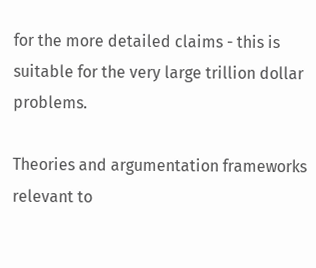for the more detailed claims - this is suitable for the very large trillion dollar problems.

Theories and argumentation frameworks relevant to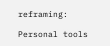reframing:

Personal tools